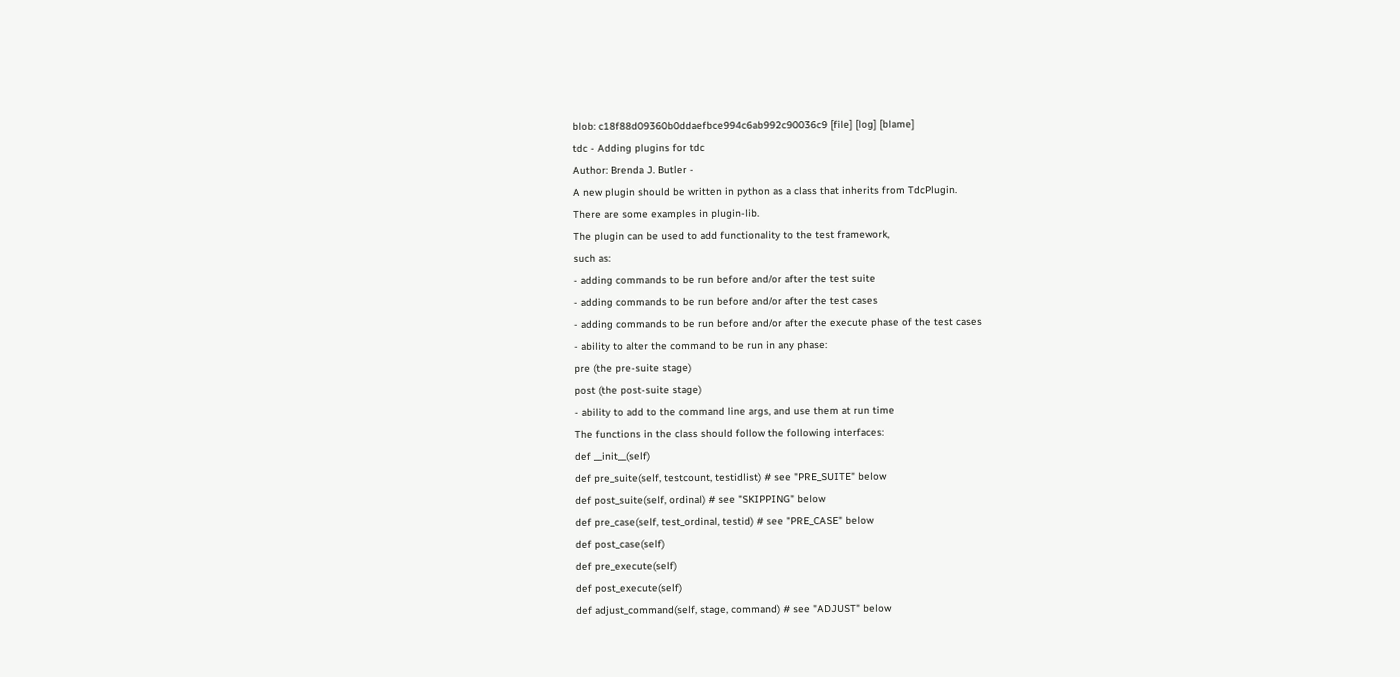blob: c18f88d09360b0ddaefbce994c6ab992c90036c9 [file] [log] [blame]
tdc - Adding plugins for tdc
Author: Brenda J. Butler -
A new plugin should be written in python as a class that inherits from TdcPlugin.
There are some examples in plugin-lib.
The plugin can be used to add functionality to the test framework,
such as:
- adding commands to be run before and/or after the test suite
- adding commands to be run before and/or after the test cases
- adding commands to be run before and/or after the execute phase of the test cases
- ability to alter the command to be run in any phase:
pre (the pre-suite stage)
post (the post-suite stage)
- ability to add to the command line args, and use them at run time
The functions in the class should follow the following interfaces:
def __init__(self)
def pre_suite(self, testcount, testidlist) # see "PRE_SUITE" below
def post_suite(self, ordinal) # see "SKIPPING" below
def pre_case(self, test_ordinal, testid) # see "PRE_CASE" below
def post_case(self)
def pre_execute(self)
def post_execute(self)
def adjust_command(self, stage, command) # see "ADJUST" below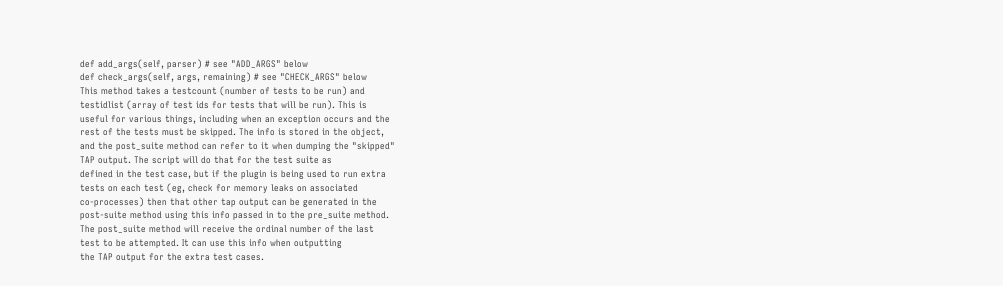def add_args(self, parser) # see "ADD_ARGS" below
def check_args(self, args, remaining) # see "CHECK_ARGS" below
This method takes a testcount (number of tests to be run) and
testidlist (array of test ids for tests that will be run). This is
useful for various things, including when an exception occurs and the
rest of the tests must be skipped. The info is stored in the object,
and the post_suite method can refer to it when dumping the "skipped"
TAP output. The script will do that for the test suite as
defined in the test case, but if the plugin is being used to run extra
tests on each test (eg, check for memory leaks on associated
co-processes) then that other tap output can be generated in the
post-suite method using this info passed in to the pre_suite method.
The post_suite method will receive the ordinal number of the last
test to be attempted. It can use this info when outputting
the TAP output for the extra test cases.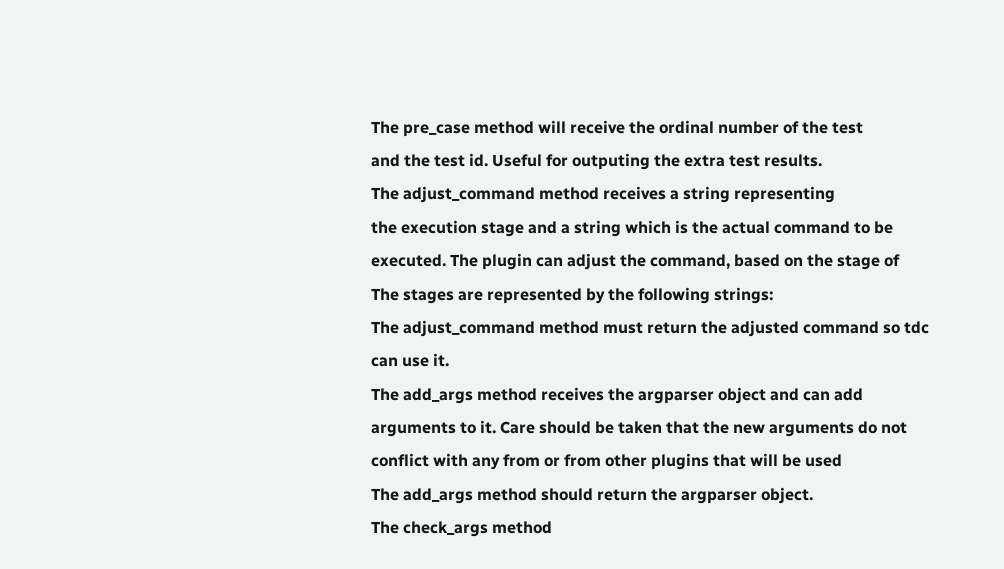The pre_case method will receive the ordinal number of the test
and the test id. Useful for outputing the extra test results.
The adjust_command method receives a string representing
the execution stage and a string which is the actual command to be
executed. The plugin can adjust the command, based on the stage of
The stages are represented by the following strings:
The adjust_command method must return the adjusted command so tdc
can use it.
The add_args method receives the argparser object and can add
arguments to it. Care should be taken that the new arguments do not
conflict with any from or from other plugins that will be used
The add_args method should return the argparser object.
The check_args method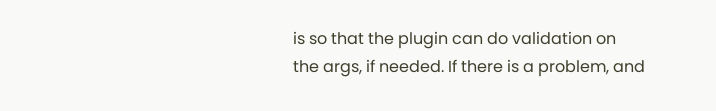is so that the plugin can do validation on
the args, if needed. If there is a problem, and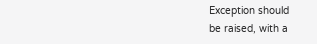Exception should
be raised, with a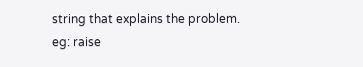string that explains the problem.
eg: raise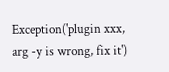Exception('plugin xxx, arg -y is wrong, fix it')